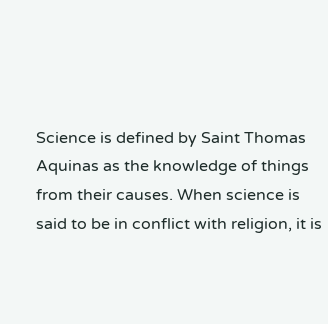Science is defined by Saint Thomas Aquinas as the knowledge of things from their causes. When science is said to be in conflict with religion, it is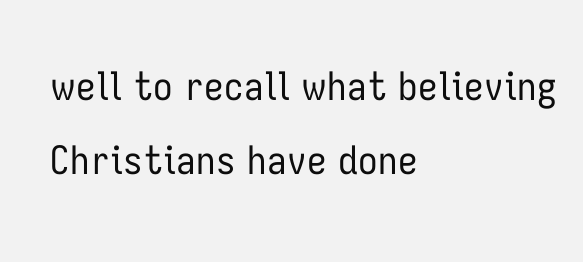well to recall what believing Christians have done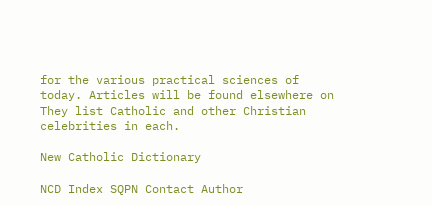for the various practical sciences of today. Articles will be found elsewhere on They list Catholic and other Christian celebrities in each.

New Catholic Dictionary

NCD Index SQPN Contact Author